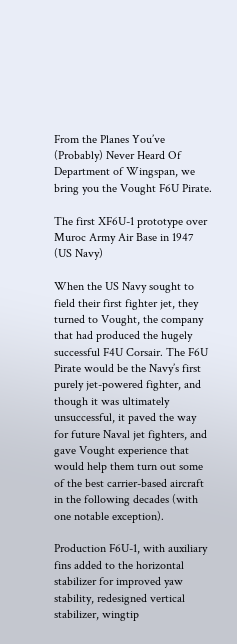From the Planes You’ve (Probably) Never Heard Of Department of Wingspan, we bring you the Vought F6U Pirate.

The first XF6U-1 prototype over Muroc Army Air Base in 1947 (US Navy)

When the US Navy sought to field their first fighter jet, they turned to Vought, the company that had produced the hugely successful F4U Corsair. The F6U Pirate would be the Navy’s first purely jet-powered fighter, and though it was ultimately unsuccessful, it paved the way for future Naval jet fighters, and gave Vought experience that would help them turn out some of the best carrier-based aircraft in the following decades (with one notable exception).

Production F6U-1, with auxiliary fins added to the horizontal stabilizer for improved yaw stability, redesigned vertical stabilizer, wingtip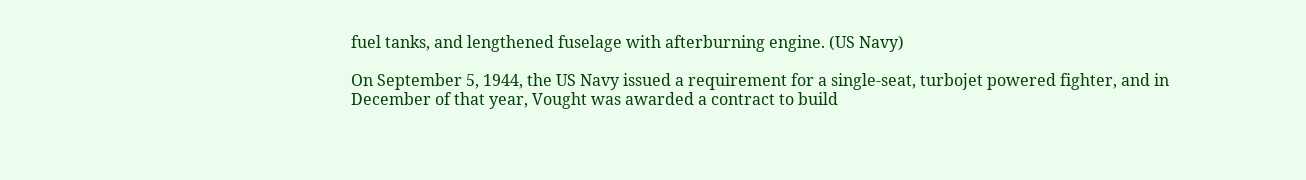fuel tanks, and lengthened fuselage with afterburning engine. (US Navy)

On September 5, 1944, the US Navy issued a requirement for a single-seat, turbojet powered fighter, and in December of that year, Vought was awarded a contract to build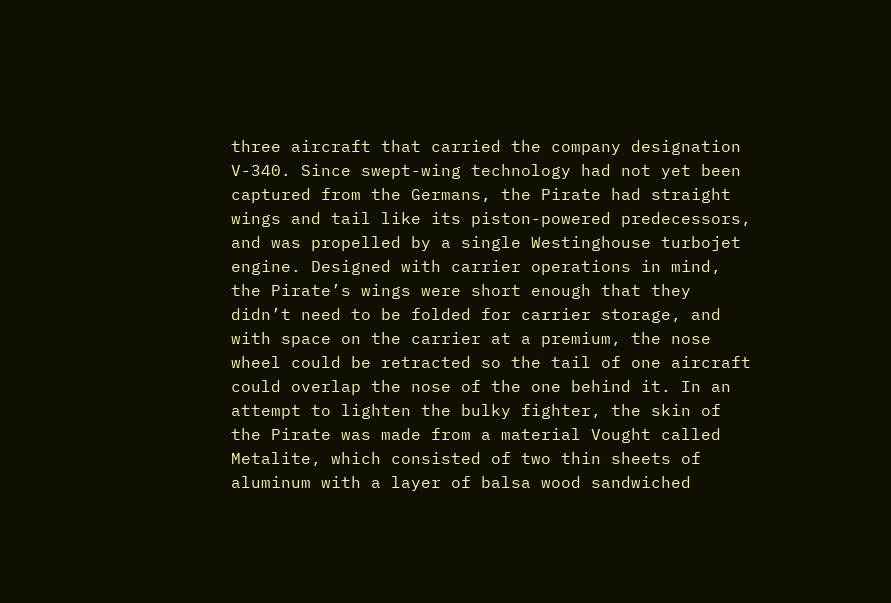three aircraft that carried the company designation V-340. Since swept-wing technology had not yet been captured from the Germans, the Pirate had straight wings and tail like its piston-powered predecessors, and was propelled by a single Westinghouse turbojet engine. Designed with carrier operations in mind, the Pirate’s wings were short enough that they didn’t need to be folded for carrier storage, and with space on the carrier at a premium, the nose wheel could be retracted so the tail of one aircraft could overlap the nose of the one behind it. In an attempt to lighten the bulky fighter, the skin of the Pirate was made from a material Vought called Metalite, which consisted of two thin sheets of aluminum with a layer of balsa wood sandwiched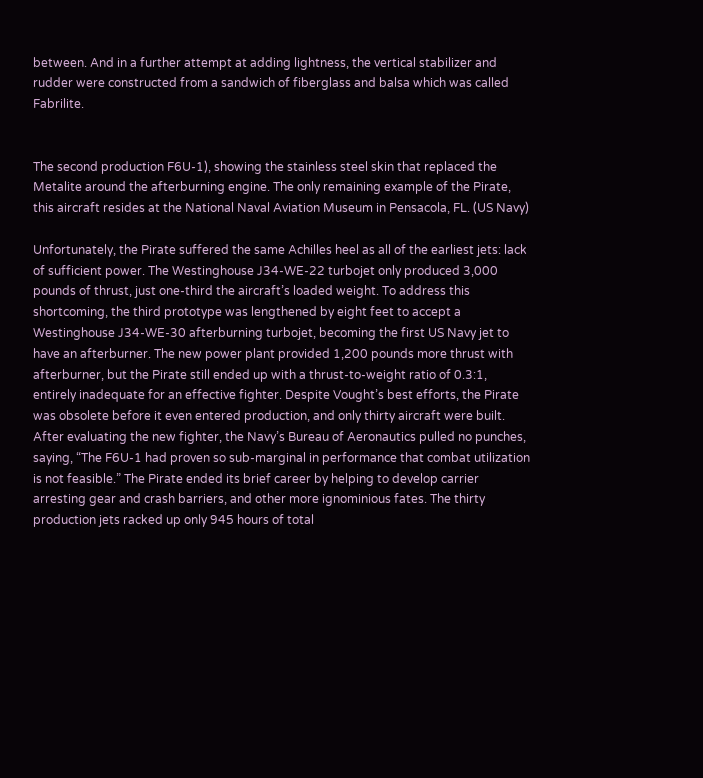between. And in a further attempt at adding lightness, the vertical stabilizer and rudder were constructed from a sandwich of fiberglass and balsa which was called Fabrilite.


The second production F6U-1), showing the stainless steel skin that replaced the Metalite around the afterburning engine. The only remaining example of the Pirate, this aircraft resides at the National Naval Aviation Museum in Pensacola, FL. (US Navy)

Unfortunately, the Pirate suffered the same Achilles heel as all of the earliest jets: lack of sufficient power. The Westinghouse J34-WE-22 turbojet only produced 3,000 pounds of thrust, just one-third the aircraft’s loaded weight. To address this shortcoming, the third prototype was lengthened by eight feet to accept a Westinghouse J34-WE-30 afterburning turbojet, becoming the first US Navy jet to have an afterburner. The new power plant provided 1,200 pounds more thrust with afterburner, but the Pirate still ended up with a thrust-to-weight ratio of 0.3:1, entirely inadequate for an effective fighter. Despite Vought’s best efforts, the Pirate was obsolete before it even entered production, and only thirty aircraft were built. After evaluating the new fighter, the Navy’s Bureau of Aeronautics pulled no punches, saying, “The F6U-1 had proven so sub-marginal in performance that combat utilization is not feasible.” The Pirate ended its brief career by helping to develop carrier arresting gear and crash barriers, and other more ignominious fates. The thirty production jets racked up only 945 hours of total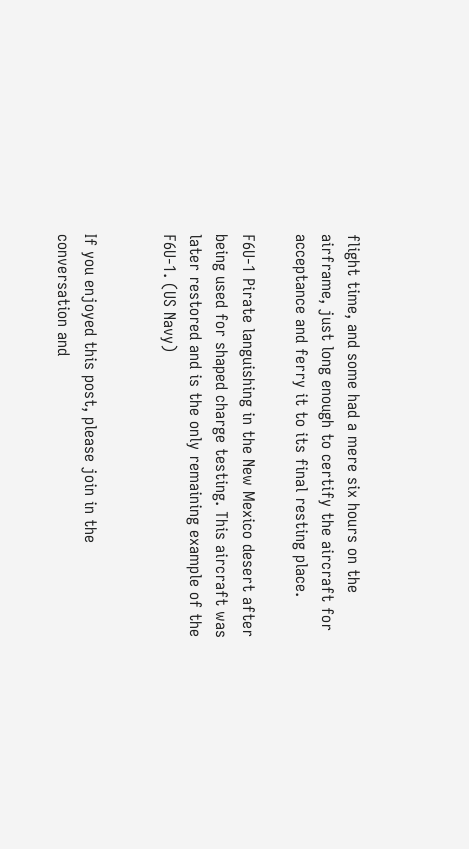flight time, and some had a mere six hours on the airframe, just long enough to certify the aircraft for acceptance and ferry it to its final resting place.

F6U-1 Pirate languishing in the New Mexico desert after being used for shaped charge testing. This aircraft was later restored and is the only remaining example of the F6U-1. (US Navy)


If you enjoyed this post, please join in the conversation and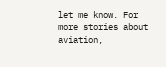let me know. For more stories about aviation,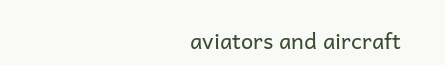aviators and aircraft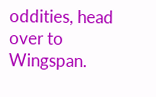oddities, head over to Wingspan.